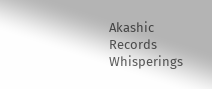Akashic Records Whisperings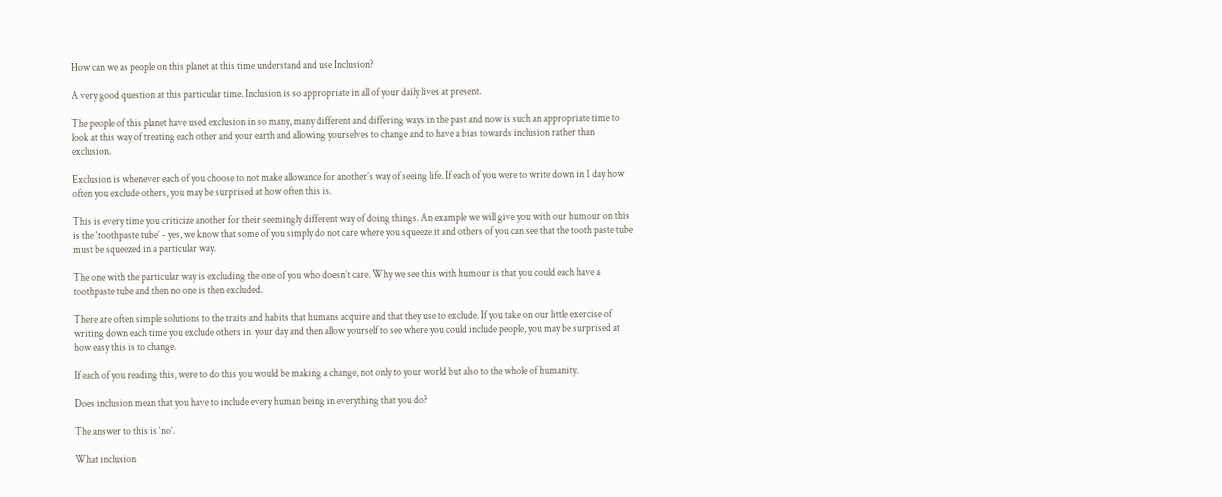How can we as people on this planet at this time understand and use Inclusion?

A very good question at this particular time. Inclusion is so appropriate in all of your daily lives at present.

The people of this planet have used exclusion in so many, many different and differing ways in the past and now is such an appropriate time to look at this way of treating each other and your earth and allowing yourselves to change and to have a bias towards inclusion rather than exclusion.

Exclusion is whenever each of you choose to not make allowance for another’s way of seeing life. If each of you were to write down in 1 day how often you exclude others, you may be surprised at how often this is.

This is every time you criticize another for their seemingly different way of doing things. An example we will give you with our humour on this is the ‘toothpaste tube’ - yes, we know that some of you simply do not care where you squeeze it and others of you can see that the tooth paste tube must be squeezed in a particular way.

The one with the particular way is excluding the one of you who doesn’t care. Why we see this with humour is that you could each have a toothpaste tube and then no one is then excluded.

There are often simple solutions to the traits and habits that humans acquire and that they use to exclude. If you take on our little exercise of writing down each time you exclude others in  your day and then allow yourself to see where you could include people, you may be surprised at how easy this is to change.

If each of you reading this, were to do this you would be making a change, not only to your world but also to the whole of humanity.

Does inclusion mean that you have to include every human being in everything that you do?

The answer to this is ‘no’.

What inclusion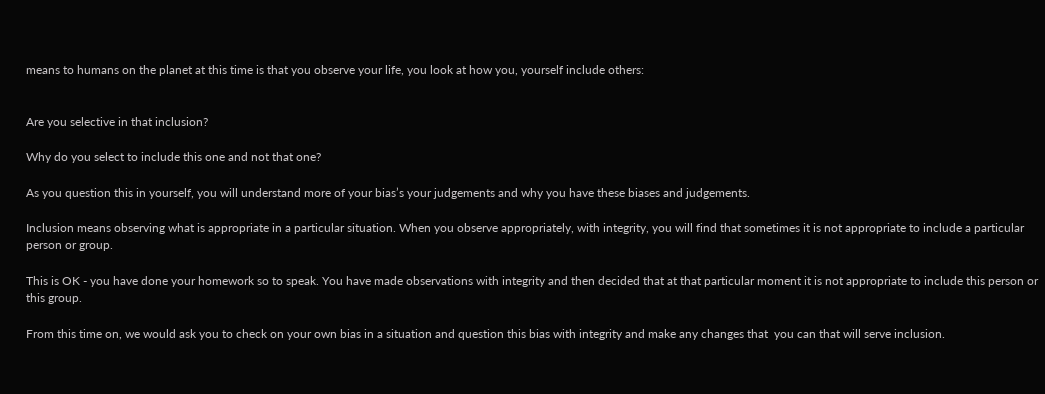means to humans on the planet at this time is that you observe your life, you look at how you, yourself include others:


Are you selective in that inclusion?

Why do you select to include this one and not that one?

As you question this in yourself, you will understand more of your bias’s your judgements and why you have these biases and judgements.

Inclusion means observing what is appropriate in a particular situation. When you observe appropriately, with integrity, you will find that sometimes it is not appropriate to include a particular person or group.

This is OK - you have done your homework so to speak. You have made observations with integrity and then decided that at that particular moment it is not appropriate to include this person or this group.

From this time on, we would ask you to check on your own bias in a situation and question this bias with integrity and make any changes that  you can that will serve inclusion.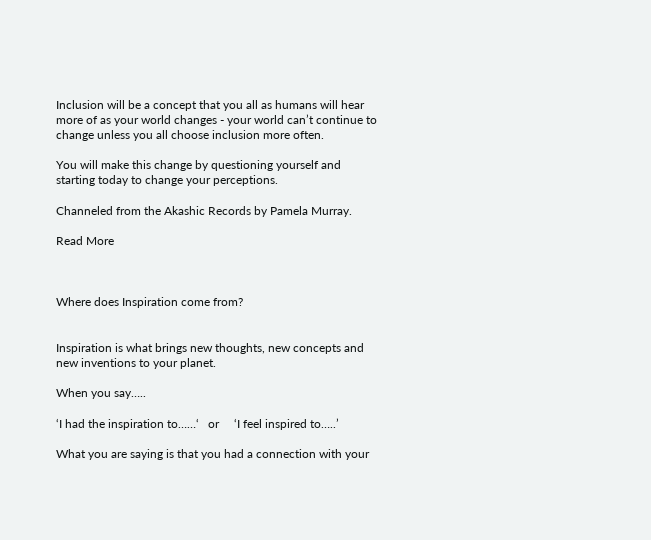Inclusion will be a concept that you all as humans will hear more of as your world changes - your world can’t continue to change unless you all choose inclusion more often.

You will make this change by questioning yourself and starting today to change your perceptions.

Channeled from the Akashic Records by Pamela Murray.

Read More



Where does Inspiration come from?


Inspiration is what brings new thoughts, new concepts and new inventions to your planet.

When you say…..

‘I had the inspiration to……‘   or     ‘I feel inspired to…..’

What you are saying is that you had a connection with your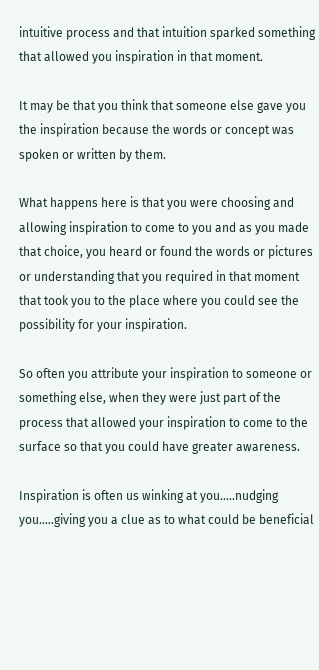intuitive process and that intuition sparked something that allowed you inspiration in that moment.

It may be that you think that someone else gave you the inspiration because the words or concept was spoken or written by them.

What happens here is that you were choosing and allowing inspiration to come to you and as you made that choice, you heard or found the words or pictures or understanding that you required in that moment that took you to the place where you could see the possibility for your inspiration.

So often you attribute your inspiration to someone or something else, when they were just part of the process that allowed your inspiration to come to the surface so that you could have greater awareness.

Inspiration is often us winking at you…..nudging you…..giving you a clue as to what could be beneficial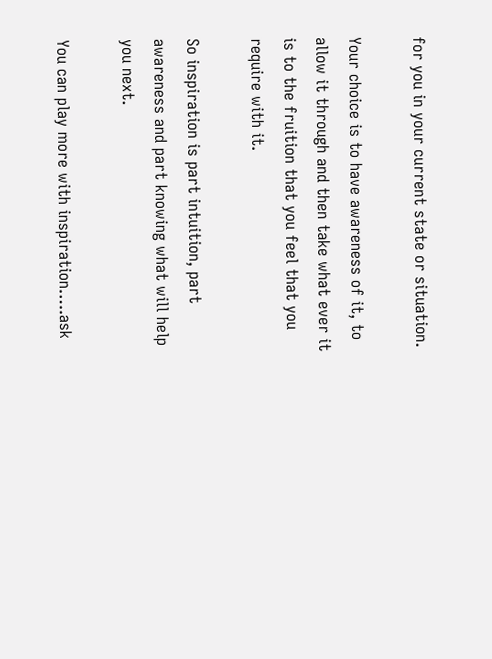for you in your current state or situation.

Your choice is to have awareness of it, to allow it through and then take what ever it is to the fruition that you feel that you require with it.

So inspiration is part intuition, part awareness and part knowing what will help you next.

You can play more with inspiration…..ask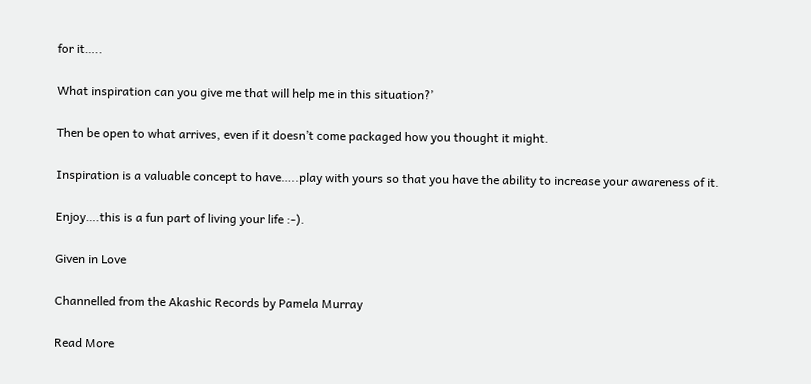for it…..

What inspiration can you give me that will help me in this situation?’

Then be open to what arrives, even if it doesn’t come packaged how you thought it might.

Inspiration is a valuable concept to have…..play with yours so that you have the ability to increase your awareness of it.

Enjoy….this is a fun part of living your life :-).

Given in Love

Channelled from the Akashic Records by Pamela Murray

Read More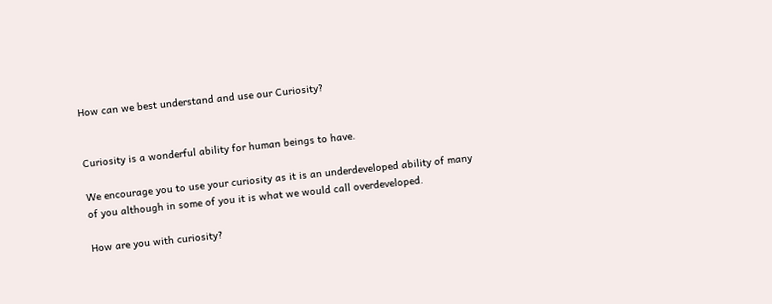How can we best understand and use our Curiosity?


Curiosity is a wonderful ability for human beings to have.

We encourage you to use your curiosity as it is an underdeveloped ability of many of you although in some of you it is what we would call overdeveloped.

How are you with curiosity?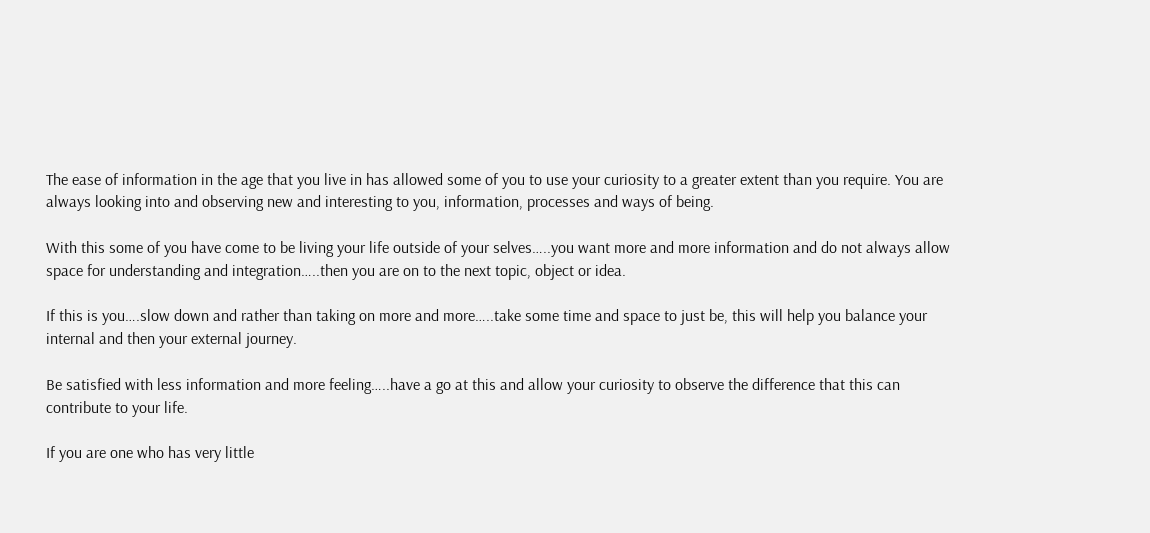The ease of information in the age that you live in has allowed some of you to use your curiosity to a greater extent than you require. You are always looking into and observing new and interesting to you, information, processes and ways of being.

With this some of you have come to be living your life outside of your selves…..you want more and more information and do not always allow space for understanding and integration…..then you are on to the next topic, object or idea.

If this is you….slow down and rather than taking on more and more…..take some time and space to just be, this will help you balance your internal and then your external journey.

Be satisfied with less information and more feeling…..have a go at this and allow your curiosity to observe the difference that this can contribute to your life.

If you are one who has very little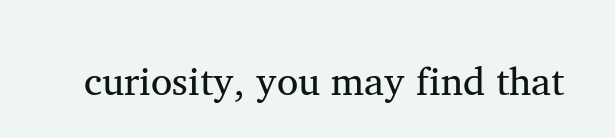curiosity, you may find that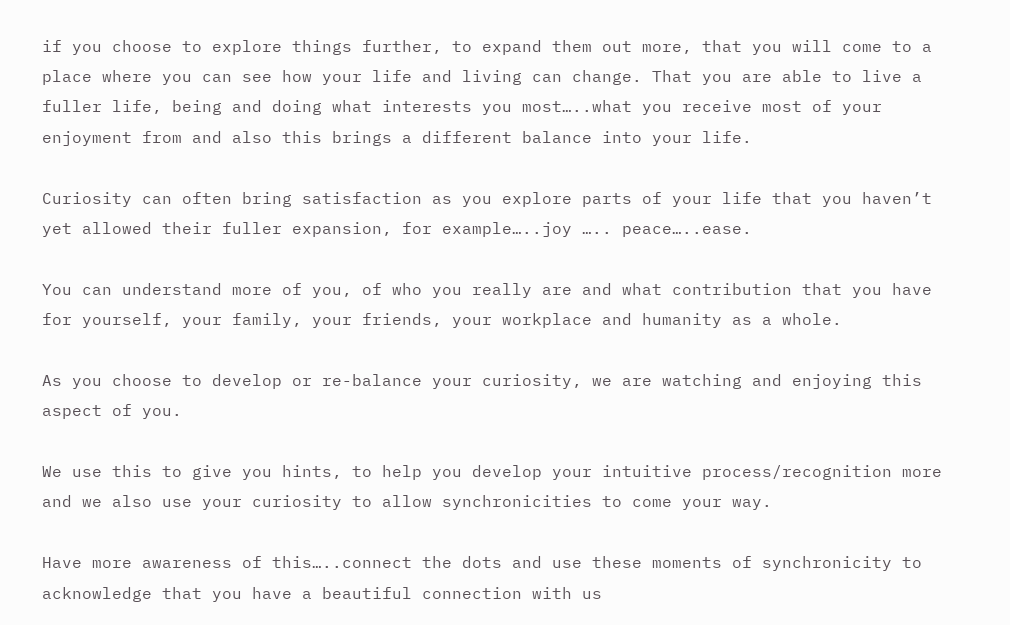if you choose to explore things further, to expand them out more, that you will come to a place where you can see how your life and living can change. That you are able to live a fuller life, being and doing what interests you most…..what you receive most of your enjoyment from and also this brings a different balance into your life.

Curiosity can often bring satisfaction as you explore parts of your life that you haven’t yet allowed their fuller expansion, for example…..joy ….. peace…..ease.

You can understand more of you, of who you really are and what contribution that you have for yourself, your family, your friends, your workplace and humanity as a whole.

As you choose to develop or re-balance your curiosity, we are watching and enjoying this aspect of you.

We use this to give you hints, to help you develop your intuitive process/recognition more and we also use your curiosity to allow synchronicities to come your way.

Have more awareness of this…..connect the dots and use these moments of synchronicity to acknowledge that you have a beautiful connection with us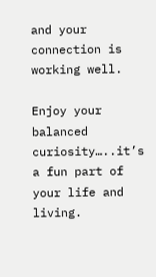and your connection is working well.

Enjoy your balanced curiosity…..it’s a fun part of your life and living.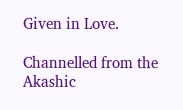Given in Love.

Channelled from the Akashic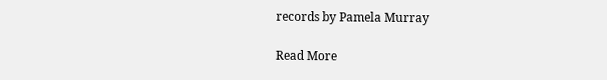records by Pamela Murray

Read More